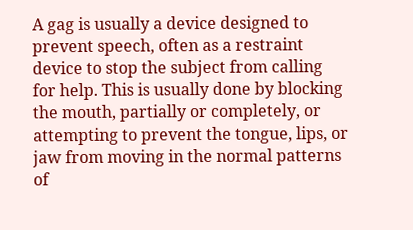A gag is usually a device designed to prevent speech, often as a restraint device to stop the subject from calling for help. This is usually done by blocking the mouth, partially or completely, or attempting to prevent the tongue, lips, or jaw from moving in the normal patterns of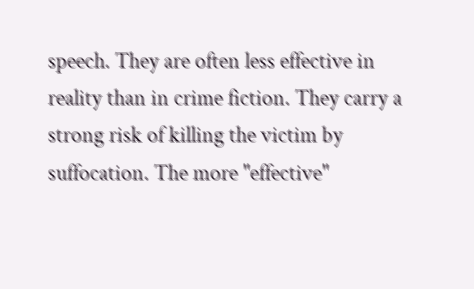speech. They are often less effective in reality than in crime fiction. They carry a strong risk of killing the victim by suffocation. The more "effective"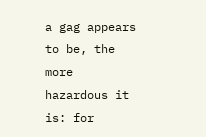a gag appears to be, the more hazardous it is: for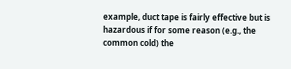example, duct tape is fairly effective but is hazardous if for some reason (e.g., the common cold) the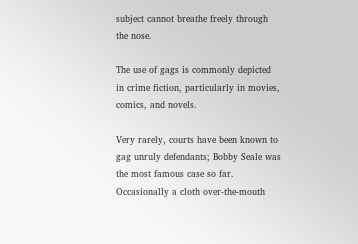subject cannot breathe freely through the nose.

The use of gags is commonly depicted in crime fiction, particularly in movies, comics, and novels.

Very rarely, courts have been known to gag unruly defendants; Bobby Seale was the most famous case so far. Occasionally a cloth over-the-mouth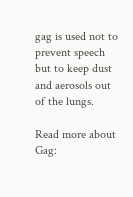gag is used not to prevent speech but to keep dust and aerosols out of the lungs.

Read more about Gag: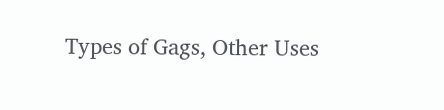Types of Gags, Other Uses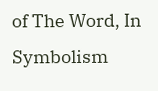of The Word, In Symbolism